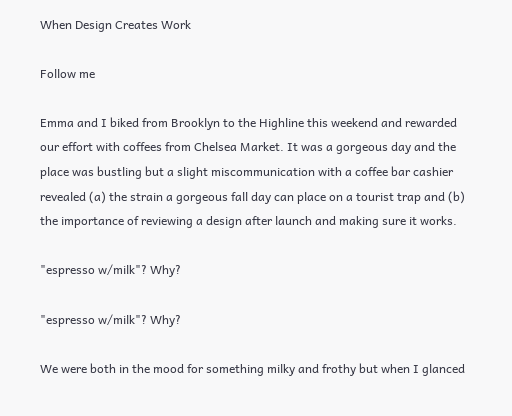When Design Creates Work

Follow me

Emma and I biked from Brooklyn to the Highline this weekend and rewarded our effort with coffees from Chelsea Market. It was a gorgeous day and the place was bustling but a slight miscommunication with a coffee bar cashier revealed (a) the strain a gorgeous fall day can place on a tourist trap and (b) the importance of reviewing a design after launch and making sure it works.

"espresso w/milk"? Why?

"espresso w/milk"? Why?

We were both in the mood for something milky and frothy but when I glanced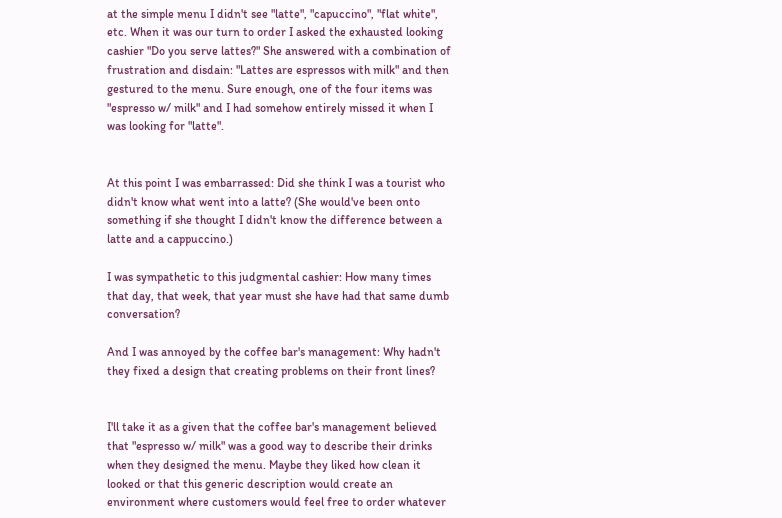at the simple menu I didn't see "latte", "capuccino", "flat white", etc. When it was our turn to order I asked the exhausted looking cashier "Do you serve lattes?" She answered with a combination of frustration and disdain: "Lattes are espressos with milk" and then gestured to the menu. Sure enough, one of the four items was "espresso w/ milk" and I had somehow entirely missed it when I was looking for "latte".


At this point I was embarrassed: Did she think I was a tourist who didn't know what went into a latte? (She would've been onto something if she thought I didn't know the difference between a latte and a cappuccino.)

I was sympathetic to this judgmental cashier: How many times that day, that week, that year must she have had that same dumb conversation?

And I was annoyed by the coffee bar's management: Why hadn't they fixed a design that creating problems on their front lines?


I'll take it as a given that the coffee bar's management believed that "espresso w/ milk" was a good way to describe their drinks when they designed the menu. Maybe they liked how clean it looked or that this generic description would create an environment where customers would feel free to order whatever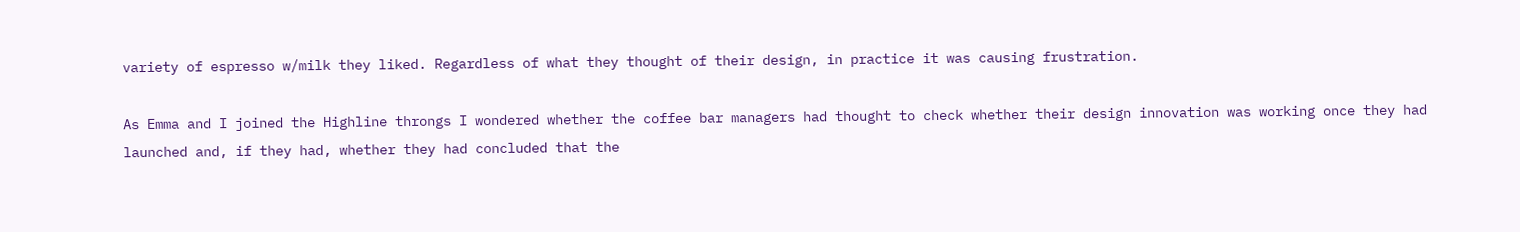variety of espresso w/milk they liked. Regardless of what they thought of their design, in practice it was causing frustration.

As Emma and I joined the Highline throngs I wondered whether the coffee bar managers had thought to check whether their design innovation was working once they had launched and, if they had, whether they had concluded that the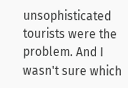unsophisticated tourists were the problem. And I wasn't sure which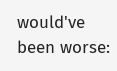would've been worse: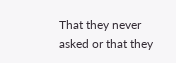That they never asked or that they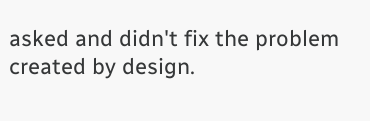asked and didn't fix the problem created by design.